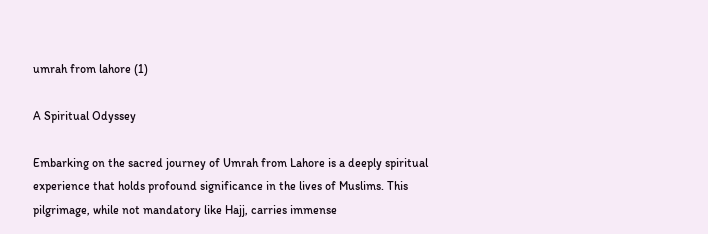umrah from lahore (1)

A Spiritual Odyssey

Embarking on the sacred journey of Umrah from Lahore is a deeply spiritual experience that holds profound significance in the lives of Muslims. This pilgrimage, while not mandatory like Hajj, carries immense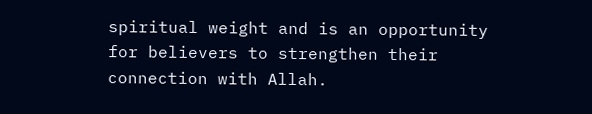spiritual weight and is an opportunity for believers to strengthen their connection with Allah.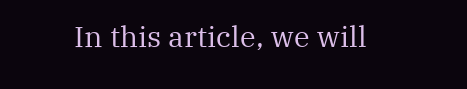In this article, we will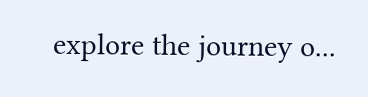explore the journey o...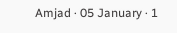Amjad · 05 January · 1